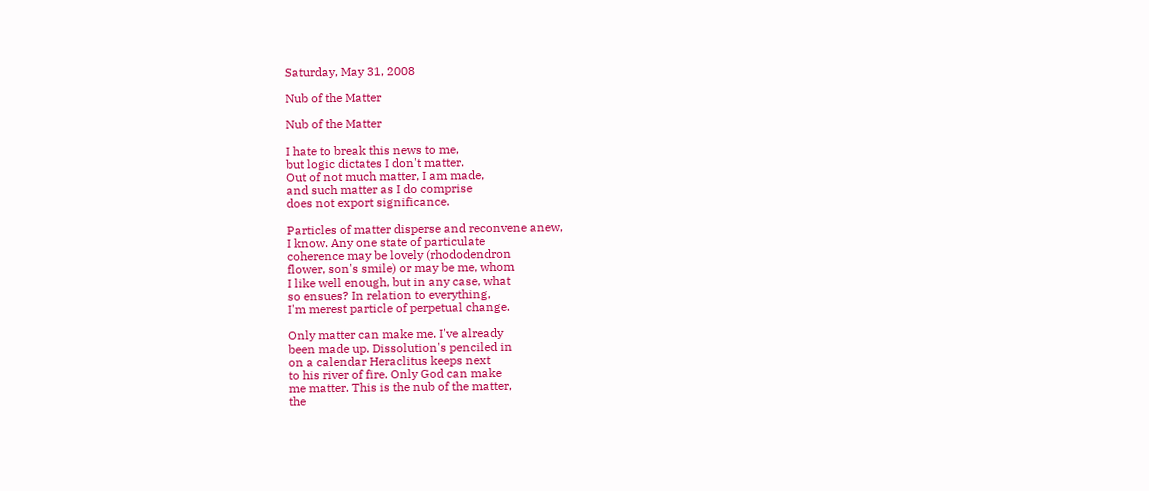Saturday, May 31, 2008

Nub of the Matter

Nub of the Matter

I hate to break this news to me,
but logic dictates I don't matter.
Out of not much matter, I am made,
and such matter as I do comprise
does not export significance.

Particles of matter disperse and reconvene anew,
I know. Any one state of particulate
coherence may be lovely (rhododendron
flower, son's smile) or may be me, whom
I like well enough, but in any case, what
so ensues? In relation to everything,
I'm merest particle of perpetual change.

Only matter can make me. I've already
been made up. Dissolution's penciled in
on a calendar Heraclitus keeps next
to his river of fire. Only God can make
me matter. This is the nub of the matter,
the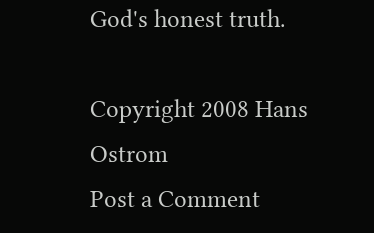God's honest truth.

Copyright 2008 Hans Ostrom
Post a Comment